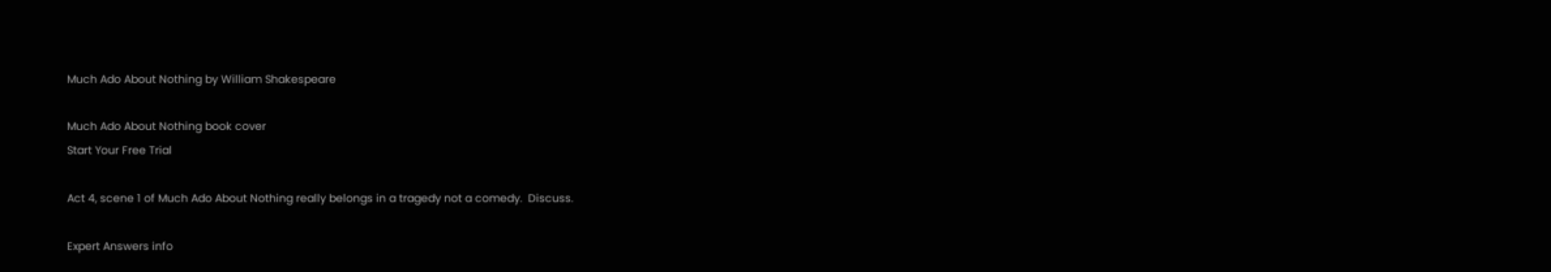Much Ado About Nothing by William Shakespeare

Much Ado About Nothing book cover
Start Your Free Trial

Act 4, scene 1 of Much Ado About Nothing really belongs in a tragedy not a comedy.  Discuss.

Expert Answers info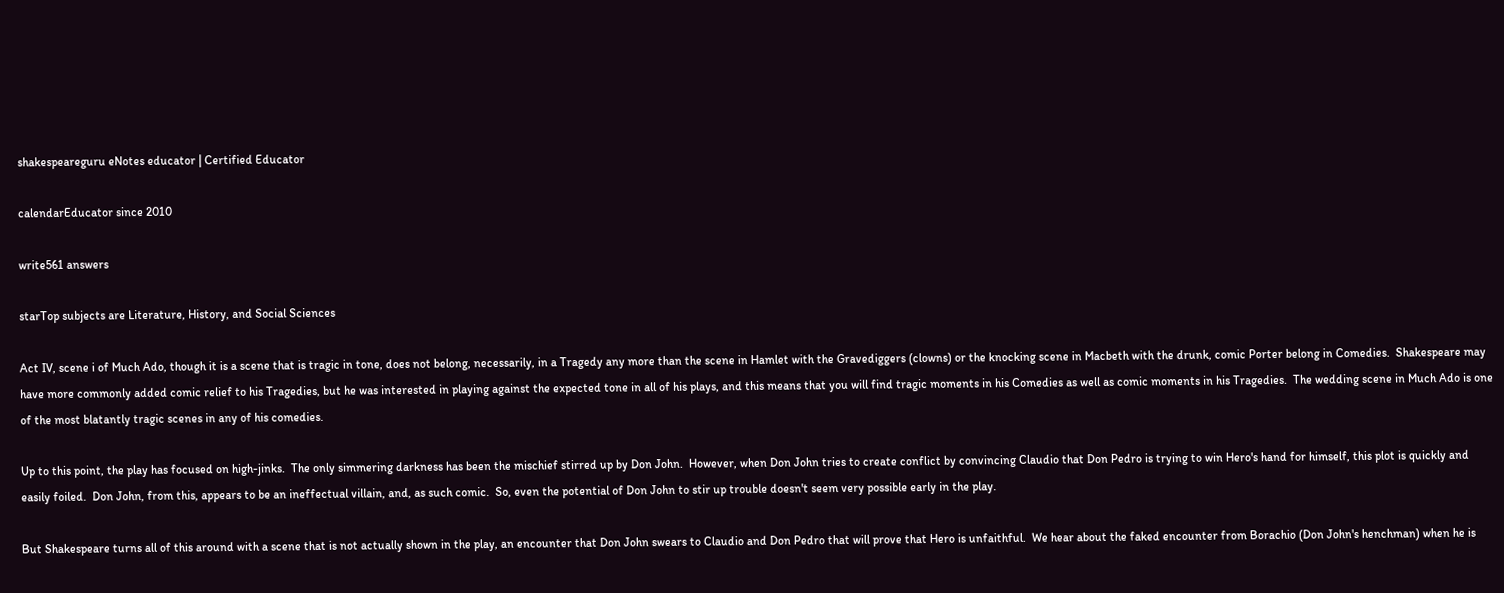shakespeareguru eNotes educator | Certified Educator

calendarEducator since 2010

write561 answers

starTop subjects are Literature, History, and Social Sciences

Act IV, scene i of Much Ado, though it is a scene that is tragic in tone, does not belong, necessarily, in a Tragedy any more than the scene in Hamlet with the Gravediggers (clowns) or the knocking scene in Macbeth with the drunk, comic Porter belong in Comedies.  Shakespeare may have more commonly added comic relief to his Tragedies, but he was interested in playing against the expected tone in all of his plays, and this means that you will find tragic moments in his Comedies as well as comic moments in his Tragedies.  The wedding scene in Much Ado is one of the most blatantly tragic scenes in any of his comedies.

Up to this point, the play has focused on high-jinks.  The only simmering darkness has been the mischief stirred up by Don John.  However, when Don John tries to create conflict by convincing Claudio that Don Pedro is trying to win Hero's hand for himself, this plot is quickly and easily foiled.  Don John, from this, appears to be an ineffectual villain, and, as such comic.  So, even the potential of Don John to stir up trouble doesn't seem very possible early in the play.

But Shakespeare turns all of this around with a scene that is not actually shown in the play, an encounter that Don John swears to Claudio and Don Pedro that will prove that Hero is unfaithful.  We hear about the faked encounter from Borachio (Don John's henchman) when he is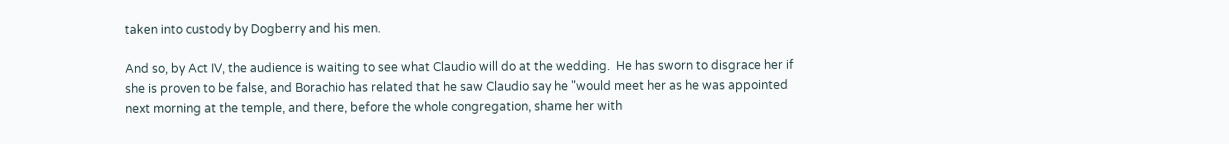taken into custody by Dogberry and his men.

And so, by Act IV, the audience is waiting to see what Claudio will do at the wedding.  He has sworn to disgrace her if she is proven to be false, and Borachio has related that he saw Claudio say he "would meet her as he was appointed next morning at the temple, and there, before the whole congregation, shame her with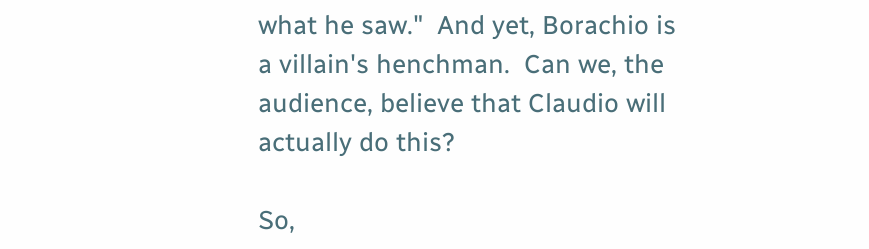what he saw."  And yet, Borachio is a villain's henchman.  Can we, the audience, believe that Claudio will actually do this?

So,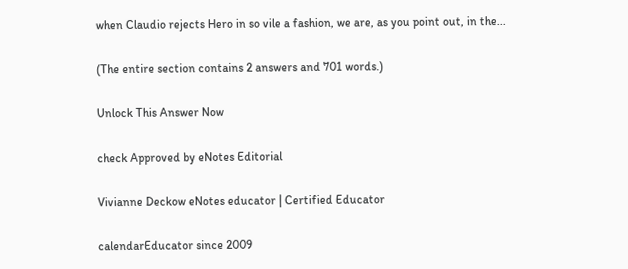when Claudio rejects Hero in so vile a fashion, we are, as you point out, in the...

(The entire section contains 2 answers and 701 words.)

Unlock This Answer Now

check Approved by eNotes Editorial

Vivianne Deckow eNotes educator | Certified Educator

calendarEducator since 2009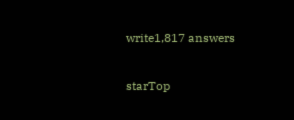write1,817 answers

starTop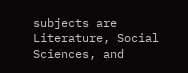subjects are Literature, Social Sciences, and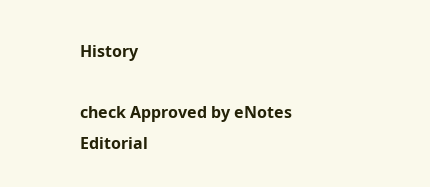History

check Approved by eNotes Editorial